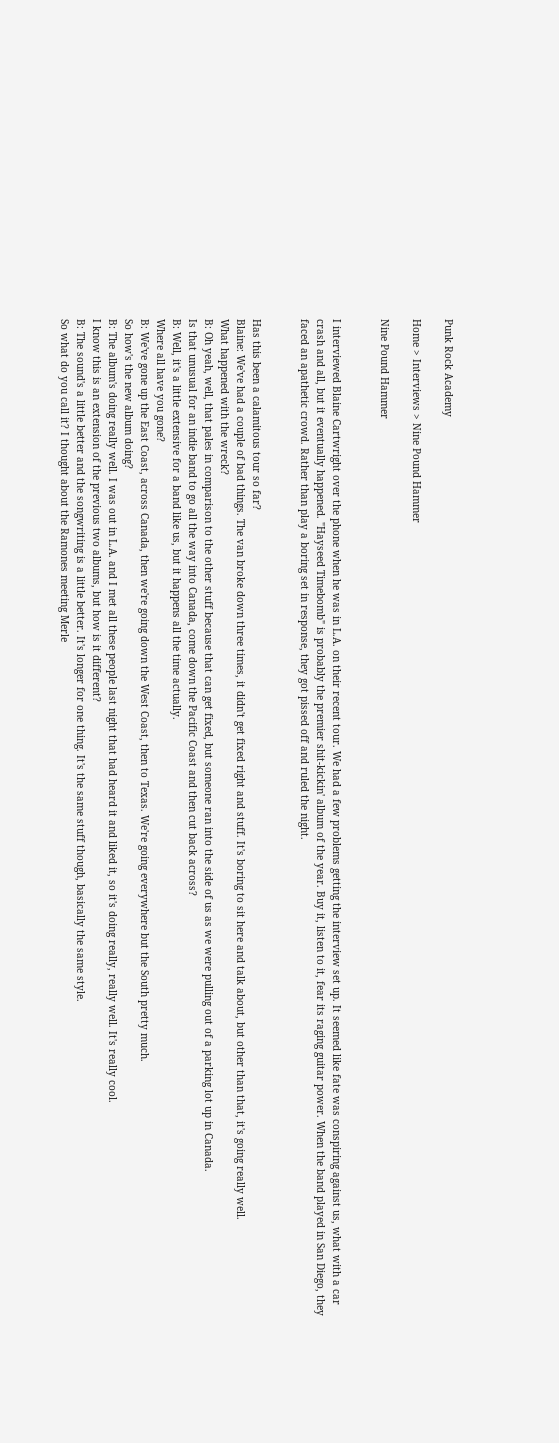Punk Rock Academy

Home > Interviews > Nine Pound Hammer

Nine Pound Hammer


I interviewed Blaine Cartwright over the phone when he was in L.A. on their recent tour. We had a few problems getting the interview set up. It seemed like fate was conspiring against us, what with a car crash and all, but it eventually happened. "Hayseed Timebomb" is probably the premier shit-kickin' album of the year. Buy it, listen to it, fear its raging guitar power. When the band played in San Diego, they faced an apathetic crowd. Rather than play a boring set in response, they got pissed off and ruled the night.


Has this been a calamitous tour so far?
Blaine: We've had a couple of bad things. The van broke down three times, it didn't get fixed right and stuff. It's boring to sit here and talk about, but other than that, it's going really well.
What happened with the wreck?
B: Oh yeah, well, that pales in comparison to the other stuff because that can get fixed, but someone ran into the side of us as we were pulling out of a parking lot up in Canada.
Is that unusual for an indie band to go all the way into Canada, come down the Pacific Coast and then cut back across?
B: Well, it's a little extensive for a band like us, but it happens all the time actually.
Where all have you gone?
B: We've gone up the East Coast, across Canada, then we're going down the West Coast, then to Texas. We're going everywhere but the South pretty much.
So how's the new album doing?
B: The album's doing really well. I was out in L.A. and I met all these people last night that had heard it and liked it, so it's doing really, really well. It's really cool.
I know this is an extension of the previous two albums, but how is it different?
B: The sound's a little better and the songwriting is a little better. It's longer for one thing. It's the same stuff though, basically the same style.
So what do you call it? I thought about the Ramones meeting Merle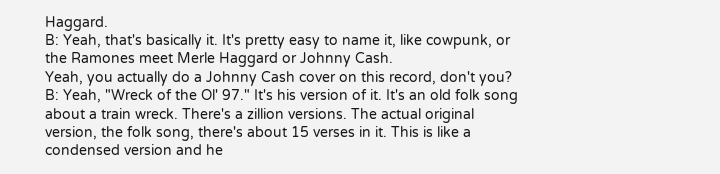Haggard.
B: Yeah, that's basically it. It's pretty easy to name it, like cowpunk, or the Ramones meet Merle Haggard or Johnny Cash.
Yeah, you actually do a Johnny Cash cover on this record, don't you?
B: Yeah, "Wreck of the Ol' 97." It's his version of it. It's an old folk song about a train wreck. There's a zillion versions. The actual original version, the folk song, there's about 15 verses in it. This is like a condensed version and he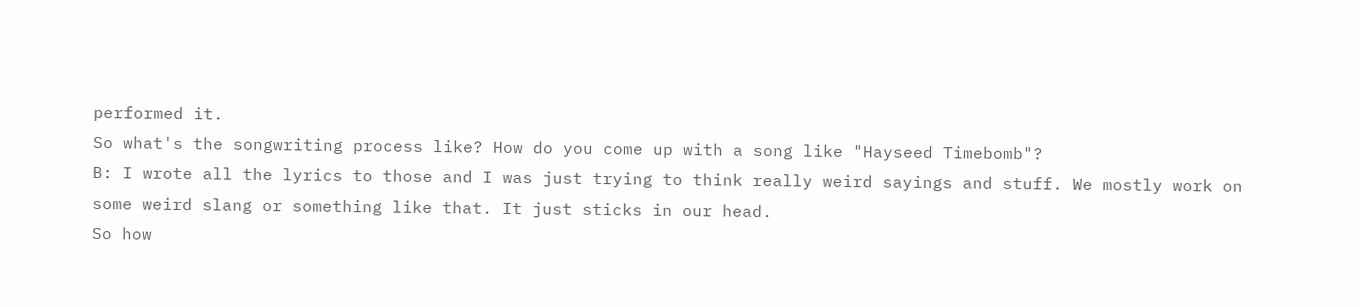performed it.
So what's the songwriting process like? How do you come up with a song like "Hayseed Timebomb"?
B: I wrote all the lyrics to those and I was just trying to think really weird sayings and stuff. We mostly work on some weird slang or something like that. It just sticks in our head.
So how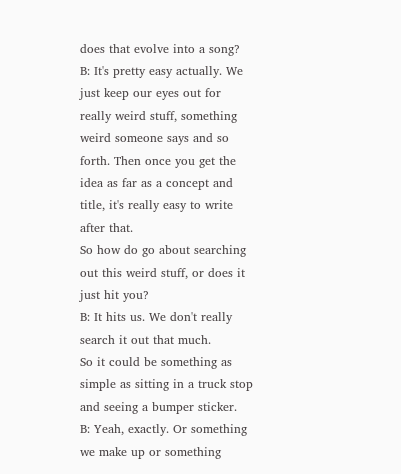does that evolve into a song?
B: It's pretty easy actually. We just keep our eyes out for really weird stuff, something weird someone says and so forth. Then once you get the idea as far as a concept and title, it's really easy to write after that.
So how do go about searching out this weird stuff, or does it just hit you?
B: It hits us. We don't really search it out that much.
So it could be something as simple as sitting in a truck stop and seeing a bumper sticker.
B: Yeah, exactly. Or something we make up or something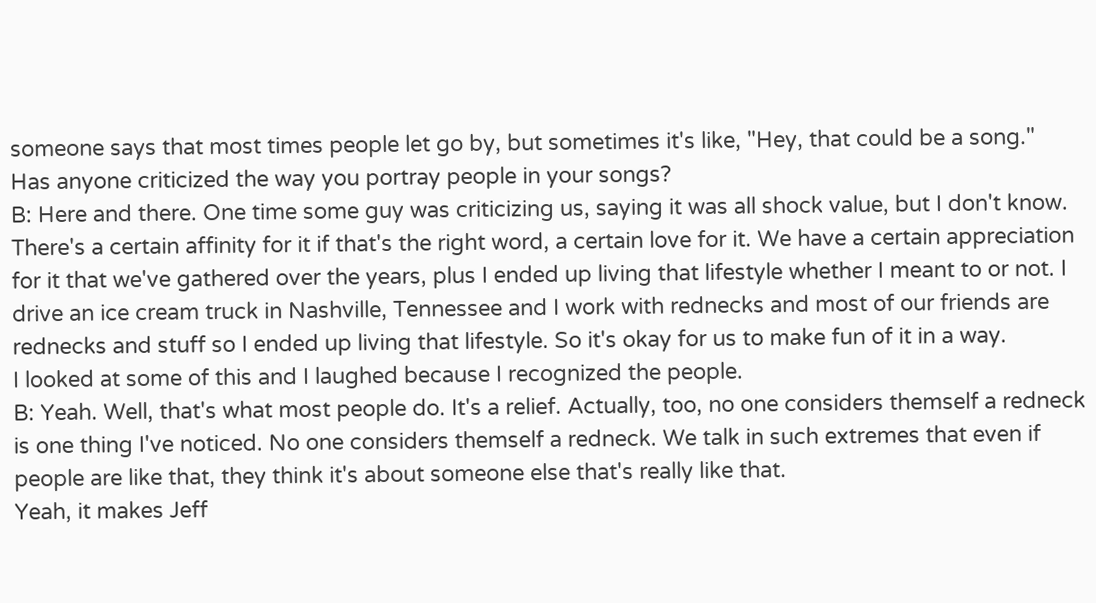someone says that most times people let go by, but sometimes it's like, "Hey, that could be a song."
Has anyone criticized the way you portray people in your songs?
B: Here and there. One time some guy was criticizing us, saying it was all shock value, but I don't know. There's a certain affinity for it if that's the right word, a certain love for it. We have a certain appreciation for it that we've gathered over the years, plus I ended up living that lifestyle whether I meant to or not. I drive an ice cream truck in Nashville, Tennessee and I work with rednecks and most of our friends are rednecks and stuff so I ended up living that lifestyle. So it's okay for us to make fun of it in a way.
I looked at some of this and I laughed because I recognized the people.
B: Yeah. Well, that's what most people do. It's a relief. Actually, too, no one considers themself a redneck is one thing I've noticed. No one considers themself a redneck. We talk in such extremes that even if people are like that, they think it's about someone else that's really like that.
Yeah, it makes Jeff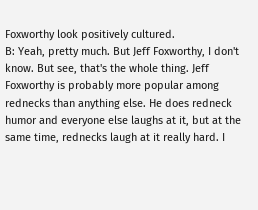Foxworthy look positively cultured.
B: Yeah, pretty much. But Jeff Foxworthy, I don't know. But see, that's the whole thing. Jeff Foxworthy is probably more popular among rednecks than anything else. He does redneck humor and everyone else laughs at it, but at the same time, rednecks laugh at it really hard. I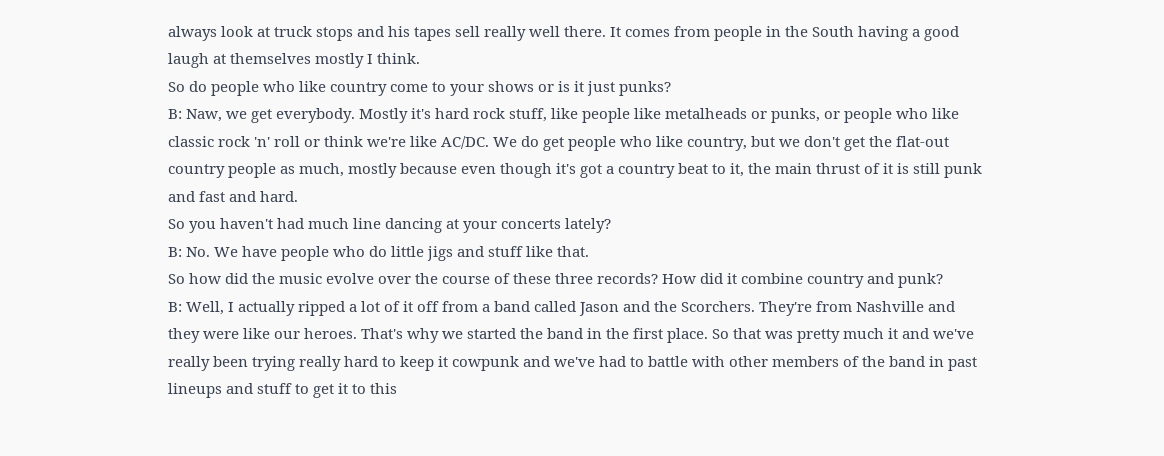always look at truck stops and his tapes sell really well there. It comes from people in the South having a good laugh at themselves mostly I think.
So do people who like country come to your shows or is it just punks?
B: Naw, we get everybody. Mostly it's hard rock stuff, like people like metalheads or punks, or people who like classic rock 'n' roll or think we're like AC/DC. We do get people who like country, but we don't get the flat-out country people as much, mostly because even though it's got a country beat to it, the main thrust of it is still punk and fast and hard.
So you haven't had much line dancing at your concerts lately?
B: No. We have people who do little jigs and stuff like that.
So how did the music evolve over the course of these three records? How did it combine country and punk?
B: Well, I actually ripped a lot of it off from a band called Jason and the Scorchers. They're from Nashville and they were like our heroes. That's why we started the band in the first place. So that was pretty much it and we've really been trying really hard to keep it cowpunk and we've had to battle with other members of the band in past lineups and stuff to get it to this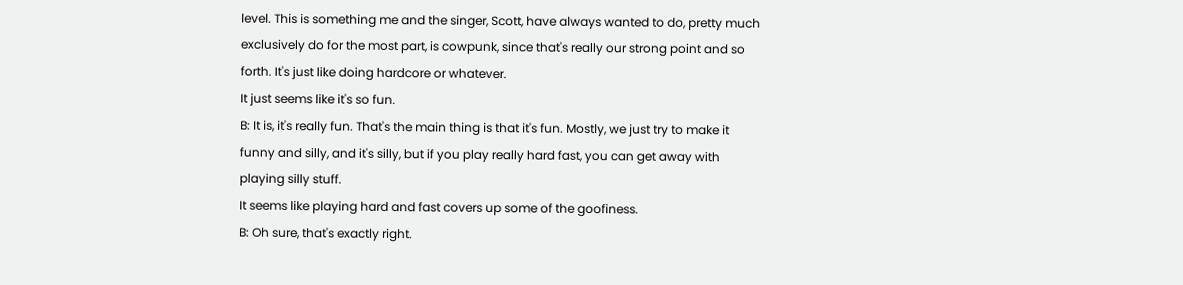level. This is something me and the singer, Scott, have always wanted to do, pretty much exclusively do for the most part, is cowpunk, since that's really our strong point and so forth. It's just like doing hardcore or whatever.
It just seems like it's so fun.
B: It is, it's really fun. That's the main thing is that it's fun. Mostly, we just try to make it funny and silly, and it's silly, but if you play really hard fast, you can get away with playing silly stuff.
It seems like playing hard and fast covers up some of the goofiness.
B: Oh sure, that's exactly right.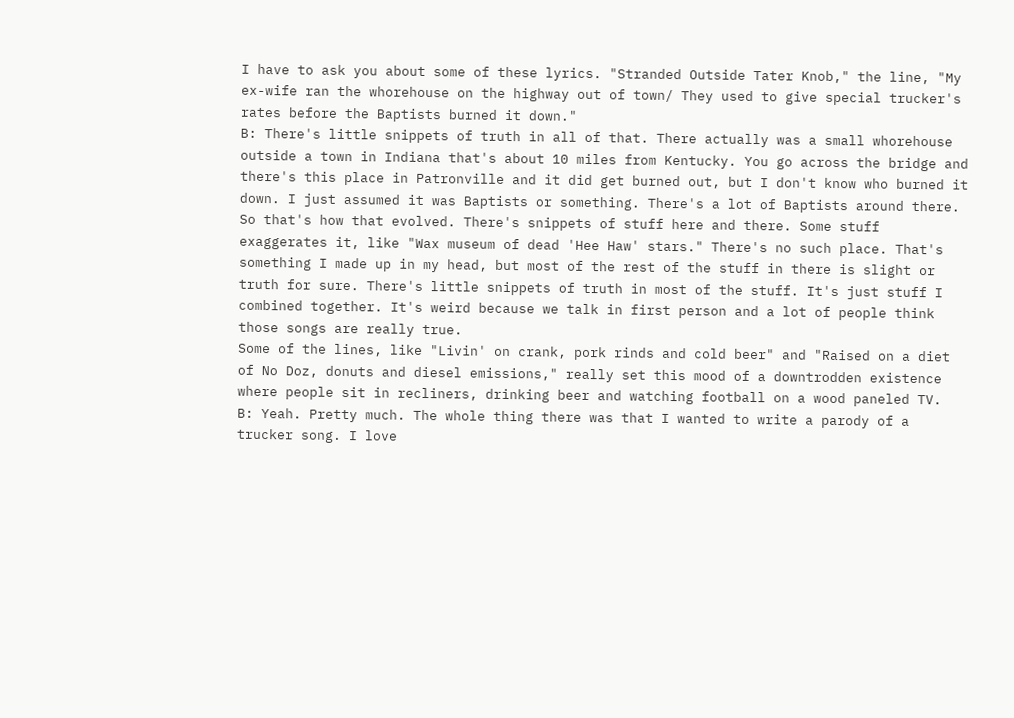I have to ask you about some of these lyrics. "Stranded Outside Tater Knob," the line, "My ex-wife ran the whorehouse on the highway out of town/ They used to give special trucker's rates before the Baptists burned it down."
B: There's little snippets of truth in all of that. There actually was a small whorehouse outside a town in Indiana that's about 10 miles from Kentucky. You go across the bridge and there's this place in Patronville and it did get burned out, but I don't know who burned it down. I just assumed it was Baptists or something. There's a lot of Baptists around there. So that's how that evolved. There's snippets of stuff here and there. Some stuff exaggerates it, like "Wax museum of dead 'Hee Haw' stars." There's no such place. That's something I made up in my head, but most of the rest of the stuff in there is slight or truth for sure. There's little snippets of truth in most of the stuff. It's just stuff I combined together. It's weird because we talk in first person and a lot of people think those songs are really true.
Some of the lines, like "Livin' on crank, pork rinds and cold beer" and "Raised on a diet of No Doz, donuts and diesel emissions," really set this mood of a downtrodden existence where people sit in recliners, drinking beer and watching football on a wood paneled TV.
B: Yeah. Pretty much. The whole thing there was that I wanted to write a parody of a trucker song. I love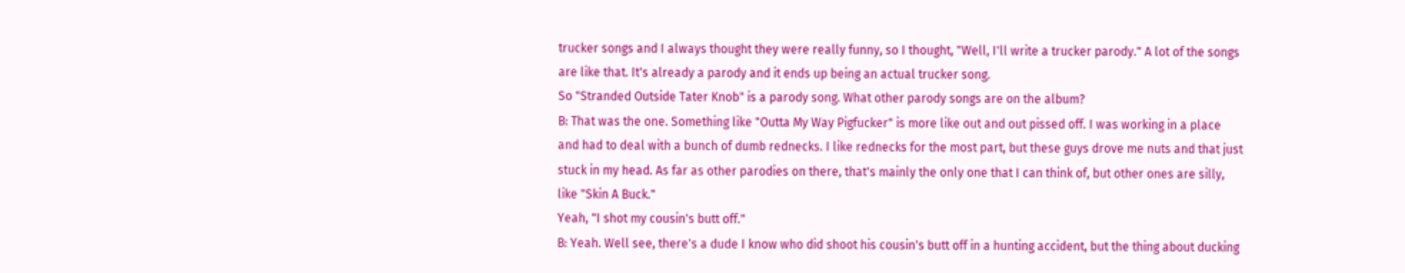trucker songs and I always thought they were really funny, so I thought, "Well, I'll write a trucker parody." A lot of the songs are like that. It's already a parody and it ends up being an actual trucker song.
So "Stranded Outside Tater Knob" is a parody song. What other parody songs are on the album?
B: That was the one. Something like "Outta My Way Pigfucker" is more like out and out pissed off. I was working in a place and had to deal with a bunch of dumb rednecks. I like rednecks for the most part, but these guys drove me nuts and that just stuck in my head. As far as other parodies on there, that's mainly the only one that I can think of, but other ones are silly, like "Skin A Buck."
Yeah, "I shot my cousin's butt off."
B: Yeah. Well see, there's a dude I know who did shoot his cousin's butt off in a hunting accident, but the thing about ducking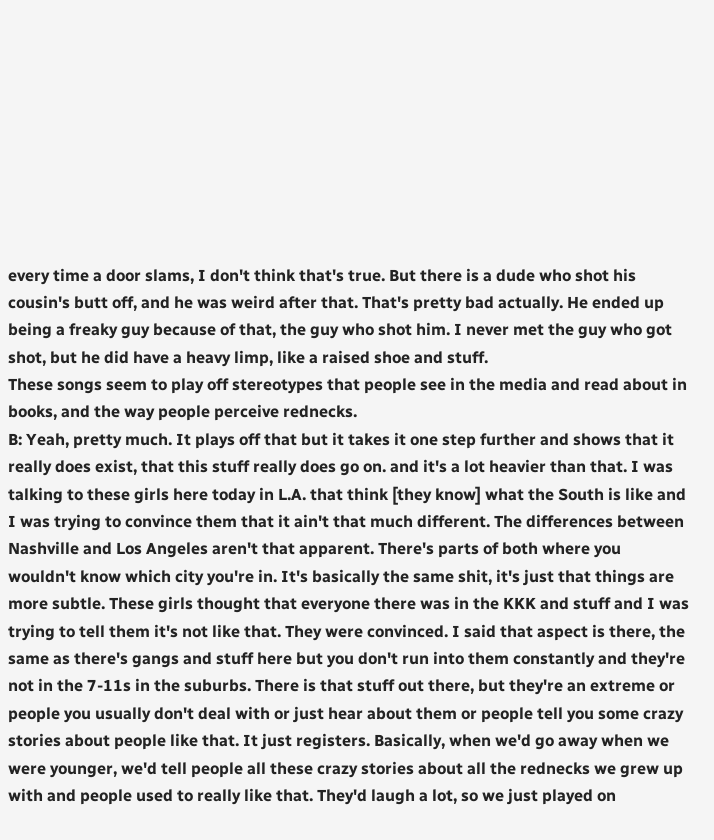every time a door slams, I don't think that's true. But there is a dude who shot his cousin's butt off, and he was weird after that. That's pretty bad actually. He ended up being a freaky guy because of that, the guy who shot him. I never met the guy who got shot, but he did have a heavy limp, like a raised shoe and stuff.
These songs seem to play off stereotypes that people see in the media and read about in books, and the way people perceive rednecks.
B: Yeah, pretty much. It plays off that but it takes it one step further and shows that it really does exist, that this stuff really does go on. and it's a lot heavier than that. I was talking to these girls here today in L.A. that think [they know] what the South is like and I was trying to convince them that it ain't that much different. The differences between Nashville and Los Angeles aren't that apparent. There's parts of both where you wouldn't know which city you're in. It's basically the same shit, it's just that things are more subtle. These girls thought that everyone there was in the KKK and stuff and I was trying to tell them it's not like that. They were convinced. I said that aspect is there, the same as there's gangs and stuff here but you don't run into them constantly and they're not in the 7-11s in the suburbs. There is that stuff out there, but they're an extreme or people you usually don't deal with or just hear about them or people tell you some crazy stories about people like that. It just registers. Basically, when we'd go away when we were younger, we'd tell people all these crazy stories about all the rednecks we grew up with and people used to really like that. They'd laugh a lot, so we just played on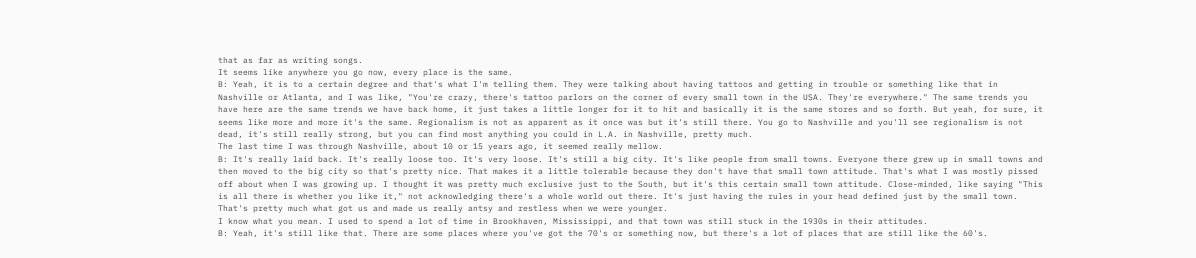that as far as writing songs.
It seems like anywhere you go now, every place is the same.
B: Yeah, it is to a certain degree and that's what I'm telling them. They were talking about having tattoos and getting in trouble or something like that in Nashville or Atlanta, and I was like, "You're crazy, there's tattoo parlors on the corner of every small town in the USA. They're everywhere." The same trends you have here are the same trends we have back home, it just takes a little longer for it to hit and basically it is the same stores and so forth. But yeah, for sure, it seems like more and more it's the same. Regionalism is not as apparent as it once was but it's still there. You go to Nashville and you'll see regionalism is not dead, it's still really strong, but you can find most anything you could in L.A. in Nashville, pretty much.
The last time I was through Nashville, about 10 or 15 years ago, it seemed really mellow.
B: It's really laid back. It's really loose too. It's very loose. It's still a big city. It's like people from small towns. Everyone there grew up in small towns and then moved to the big city so that's pretty nice. That makes it a little tolerable because they don't have that small town attitude. That's what I was mostly pissed off about when I was growing up. I thought it was pretty much exclusive just to the South, but it's this certain small town attitude. Close-minded, like saying "This is all there is whether you like it," not acknowledging there's a whole world out there. It's just having the rules in your head defined just by the small town. That's pretty much what got us and made us really antsy and restless when we were younger.
I know what you mean. I used to spend a lot of time in Brookhaven, Mississippi, and that town was still stuck in the 1930s in their attitudes.
B: Yeah, it's still like that. There are some places where you've got the 70's or something now, but there's a lot of places that are still like the 60's.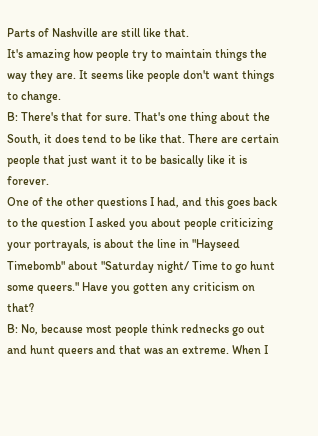Parts of Nashville are still like that.
It's amazing how people try to maintain things the way they are. It seems like people don't want things to change.
B: There's that for sure. That's one thing about the South, it does tend to be like that. There are certain people that just want it to be basically like it is forever.
One of the other questions I had, and this goes back to the question I asked you about people criticizing your portrayals, is about the line in "Hayseed Timebomb" about "Saturday night/ Time to go hunt some queers." Have you gotten any criticism on that?
B: No, because most people think rednecks go out and hunt queers and that was an extreme. When I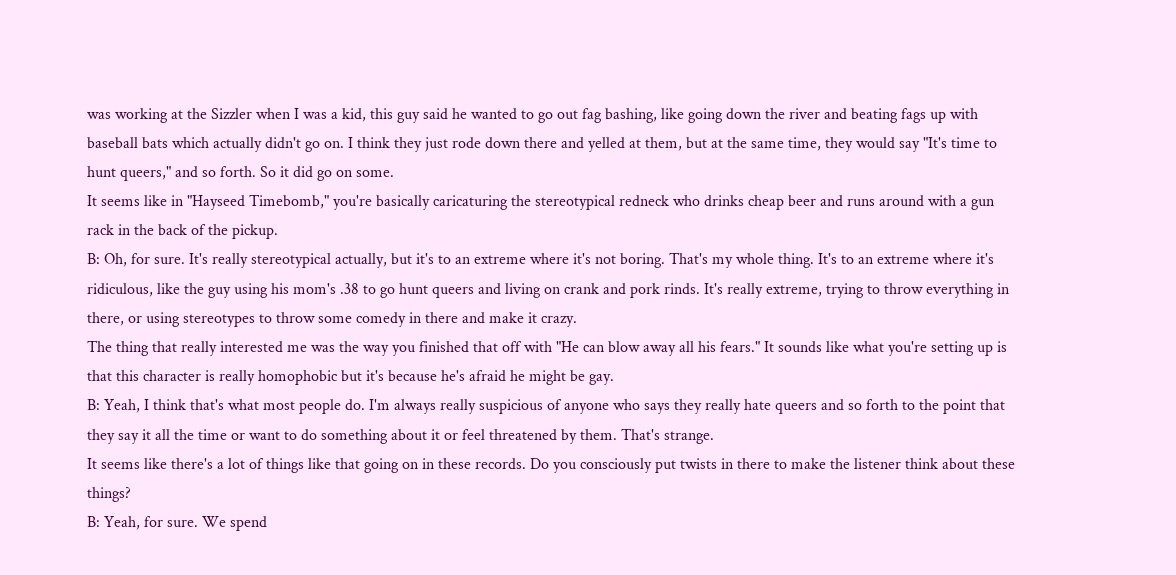was working at the Sizzler when I was a kid, this guy said he wanted to go out fag bashing, like going down the river and beating fags up with baseball bats which actually didn't go on. I think they just rode down there and yelled at them, but at the same time, they would say "It's time to hunt queers," and so forth. So it did go on some.
It seems like in "Hayseed Timebomb," you're basically caricaturing the stereotypical redneck who drinks cheap beer and runs around with a gun rack in the back of the pickup.
B: Oh, for sure. It's really stereotypical actually, but it's to an extreme where it's not boring. That's my whole thing. It's to an extreme where it's ridiculous, like the guy using his mom's .38 to go hunt queers and living on crank and pork rinds. It's really extreme, trying to throw everything in there, or using stereotypes to throw some comedy in there and make it crazy.
The thing that really interested me was the way you finished that off with "He can blow away all his fears." It sounds like what you're setting up is that this character is really homophobic but it's because he's afraid he might be gay.
B: Yeah, I think that's what most people do. I'm always really suspicious of anyone who says they really hate queers and so forth to the point that they say it all the time or want to do something about it or feel threatened by them. That's strange.
It seems like there's a lot of things like that going on in these records. Do you consciously put twists in there to make the listener think about these things?
B: Yeah, for sure. We spend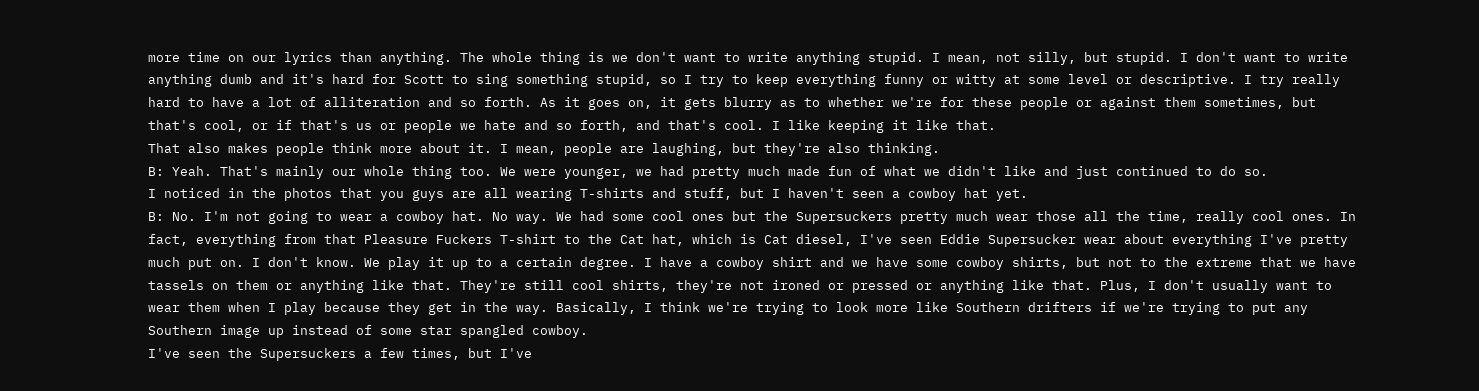more time on our lyrics than anything. The whole thing is we don't want to write anything stupid. I mean, not silly, but stupid. I don't want to write anything dumb and it's hard for Scott to sing something stupid, so I try to keep everything funny or witty at some level or descriptive. I try really hard to have a lot of alliteration and so forth. As it goes on, it gets blurry as to whether we're for these people or against them sometimes, but that's cool, or if that's us or people we hate and so forth, and that's cool. I like keeping it like that.
That also makes people think more about it. I mean, people are laughing, but they're also thinking.
B: Yeah. That's mainly our whole thing too. We were younger, we had pretty much made fun of what we didn't like and just continued to do so.
I noticed in the photos that you guys are all wearing T-shirts and stuff, but I haven't seen a cowboy hat yet.
B: No. I'm not going to wear a cowboy hat. No way. We had some cool ones but the Supersuckers pretty much wear those all the time, really cool ones. In fact, everything from that Pleasure Fuckers T-shirt to the Cat hat, which is Cat diesel, I've seen Eddie Supersucker wear about everything I've pretty much put on. I don't know. We play it up to a certain degree. I have a cowboy shirt and we have some cowboy shirts, but not to the extreme that we have tassels on them or anything like that. They're still cool shirts, they're not ironed or pressed or anything like that. Plus, I don't usually want to wear them when I play because they get in the way. Basically, I think we're trying to look more like Southern drifters if we're trying to put any Southern image up instead of some star spangled cowboy.
I've seen the Supersuckers a few times, but I've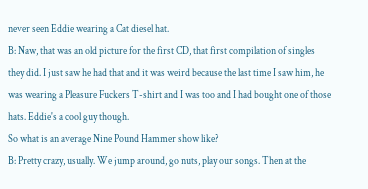never seen Eddie wearing a Cat diesel hat.
B: Naw, that was an old picture for the first CD, that first compilation of singles they did. I just saw he had that and it was weird because the last time I saw him, he was wearing a Pleasure Fuckers T-shirt and I was too and I had bought one of those hats. Eddie's a cool guy though.
So what is an average Nine Pound Hammer show like?
B: Pretty crazy, usually. We jump around, go nuts, play our songs. Then at the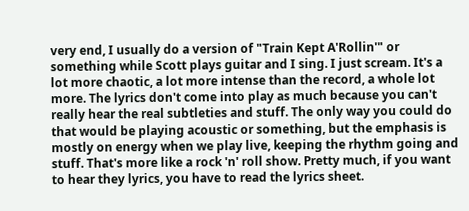very end, I usually do a version of "Train Kept A'Rollin'" or something while Scott plays guitar and I sing. I just scream. It's a lot more chaotic, a lot more intense than the record, a whole lot more. The lyrics don't come into play as much because you can't really hear the real subtleties and stuff. The only way you could do that would be playing acoustic or something, but the emphasis is mostly on energy when we play live, keeping the rhythm going and stuff. That's more like a rock 'n' roll show. Pretty much, if you want to hear they lyrics, you have to read the lyrics sheet.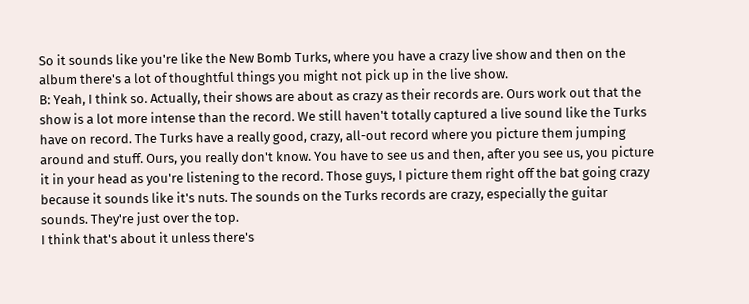So it sounds like you're like the New Bomb Turks, where you have a crazy live show and then on the album there's a lot of thoughtful things you might not pick up in the live show.
B: Yeah, I think so. Actually, their shows are about as crazy as their records are. Ours work out that the show is a lot more intense than the record. We still haven't totally captured a live sound like the Turks have on record. The Turks have a really good, crazy, all-out record where you picture them jumping around and stuff. Ours, you really don't know. You have to see us and then, after you see us, you picture it in your head as you're listening to the record. Those guys, I picture them right off the bat going crazy because it sounds like it's nuts. The sounds on the Turks records are crazy, especially the guitar sounds. They're just over the top.
I think that's about it unless there's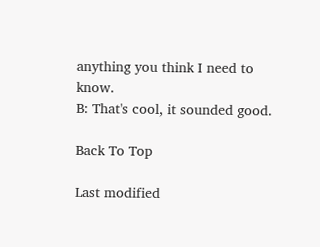anything you think I need to know.
B: That's cool, it sounded good.

Back To Top

Last modified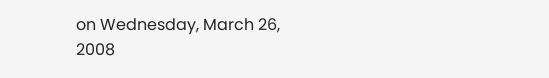on Wednesday, March 26, 2008